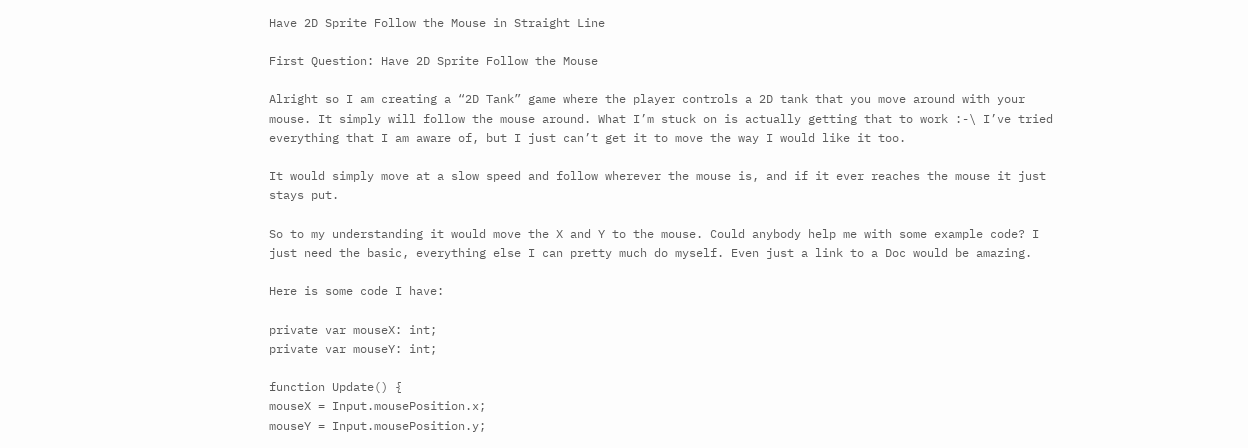Have 2D Sprite Follow the Mouse in Straight Line

First Question: Have 2D Sprite Follow the Mouse

Alright so I am creating a “2D Tank” game where the player controls a 2D tank that you move around with your mouse. It simply will follow the mouse around. What I’m stuck on is actually getting that to work :-\ I’ve tried everything that I am aware of, but I just can’t get it to move the way I would like it too.

It would simply move at a slow speed and follow wherever the mouse is, and if it ever reaches the mouse it just stays put.

So to my understanding it would move the X and Y to the mouse. Could anybody help me with some example code? I just need the basic, everything else I can pretty much do myself. Even just a link to a Doc would be amazing.

Here is some code I have:

private var mouseX: int;
private var mouseY: int;

function Update() {
mouseX = Input.mousePosition.x;
mouseY = Input.mousePosition.y;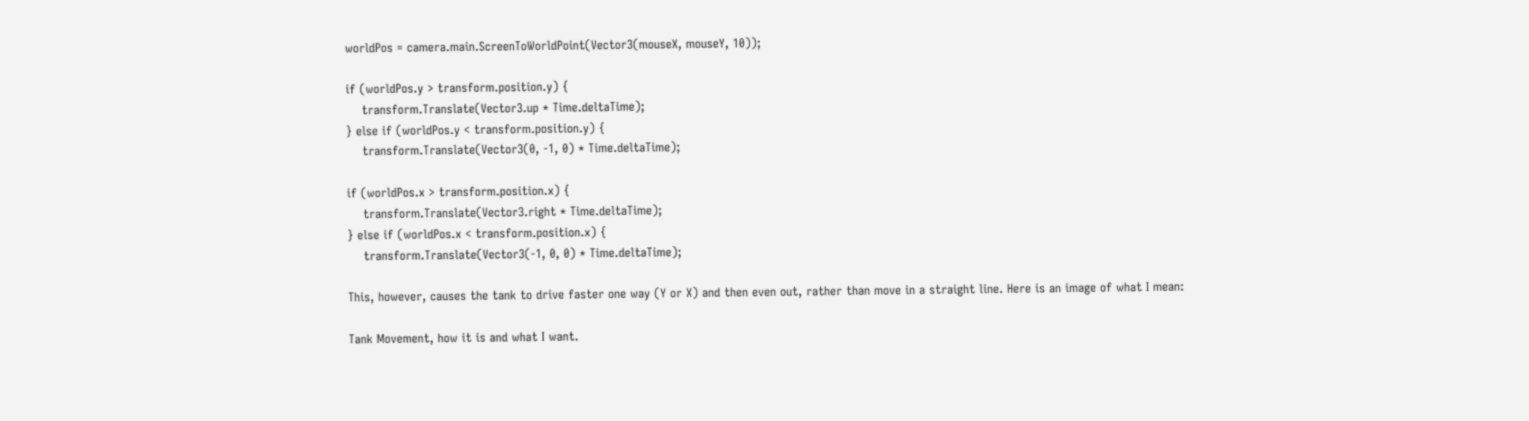worldPos = camera.main.ScreenToWorldPoint(Vector3(mouseX, mouseY, 10));

if (worldPos.y > transform.position.y) {
    transform.Translate(Vector3.up * Time.deltaTime);
} else if (worldPos.y < transform.position.y) {
    transform.Translate(Vector3(0, -1, 0) * Time.deltaTime);

if (worldPos.x > transform.position.x) {
    transform.Translate(Vector3.right * Time.deltaTime);
} else if (worldPos.x < transform.position.x) {
    transform.Translate(Vector3(-1, 0, 0) * Time.deltaTime);

This, however, causes the tank to drive faster one way (Y or X) and then even out, rather than move in a straight line. Here is an image of what I mean:

Tank Movement, how it is and what I want.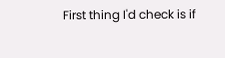First thing I'd check is if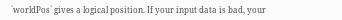`worldPos` gives a logical position. If your input data is bad, your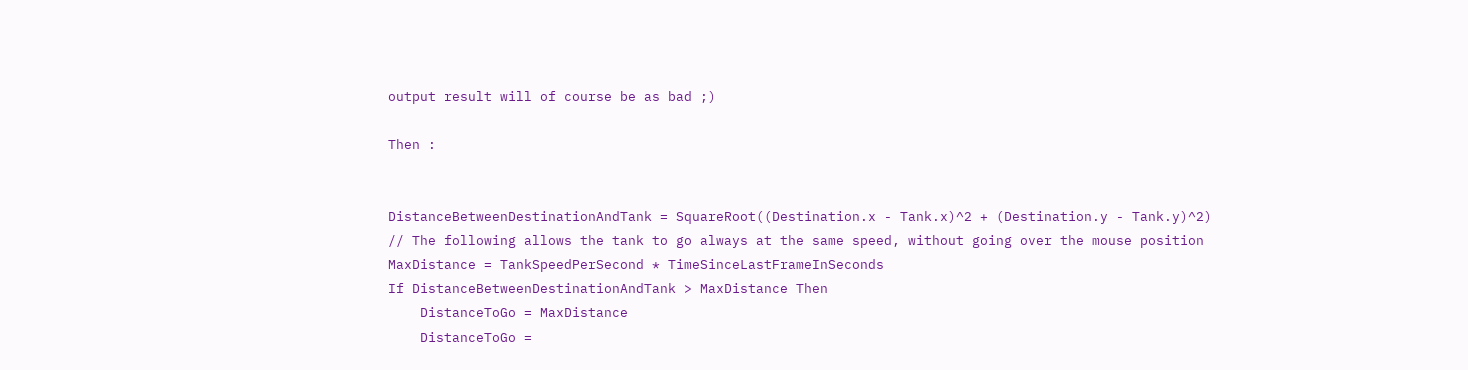output result will of course be as bad ;)

Then :


DistanceBetweenDestinationAndTank = SquareRoot((Destination.x - Tank.x)^2 + (Destination.y - Tank.y)^2)
// The following allows the tank to go always at the same speed, without going over the mouse position
MaxDistance = TankSpeedPerSecond * TimeSinceLastFrameInSeconds
If DistanceBetweenDestinationAndTank > MaxDistance Then
    DistanceToGo = MaxDistance
    DistanceToGo =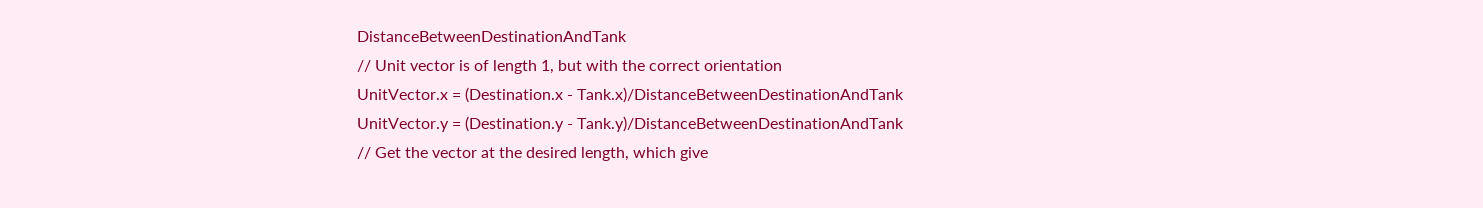DistanceBetweenDestinationAndTank
// Unit vector is of length 1, but with the correct orientation
UnitVector.x = (Destination.x - Tank.x)/DistanceBetweenDestinationAndTank
UnitVector.y = (Destination.y - Tank.y)/DistanceBetweenDestinationAndTank
// Get the vector at the desired length, which give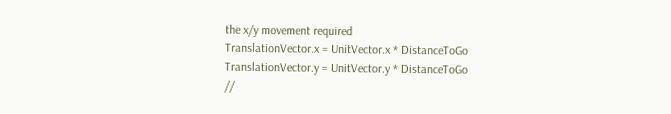the x/y movement required
TranslationVector.x = UnitVector.x * DistanceToGo
TranslationVector.y = UnitVector.y * DistanceToGo
//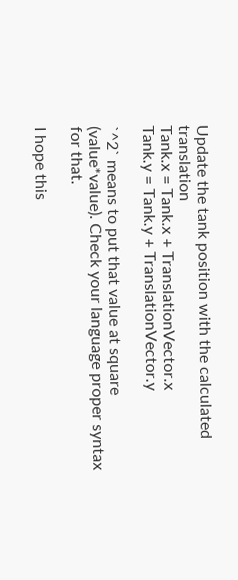Update the tank position with the calculated translation
Tank.x = Tank.x + TranslationVector.x
Tank.y = Tank.y + TranslationVector.y

`^2` means to put that value at square (value*value). Check your language proper syntax for that.

I hope this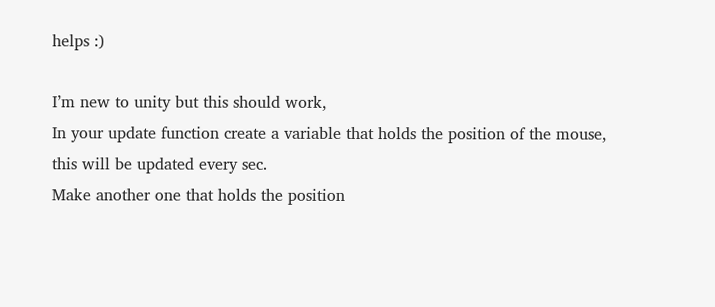helps :)

I’m new to unity but this should work,
In your update function create a variable that holds the position of the mouse, this will be updated every sec.
Make another one that holds the position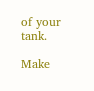of your tank.

Make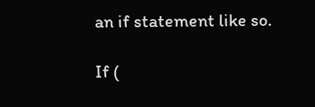an if statement like so.

If (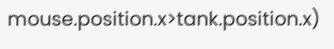mouse.position.x>tank.position.x)